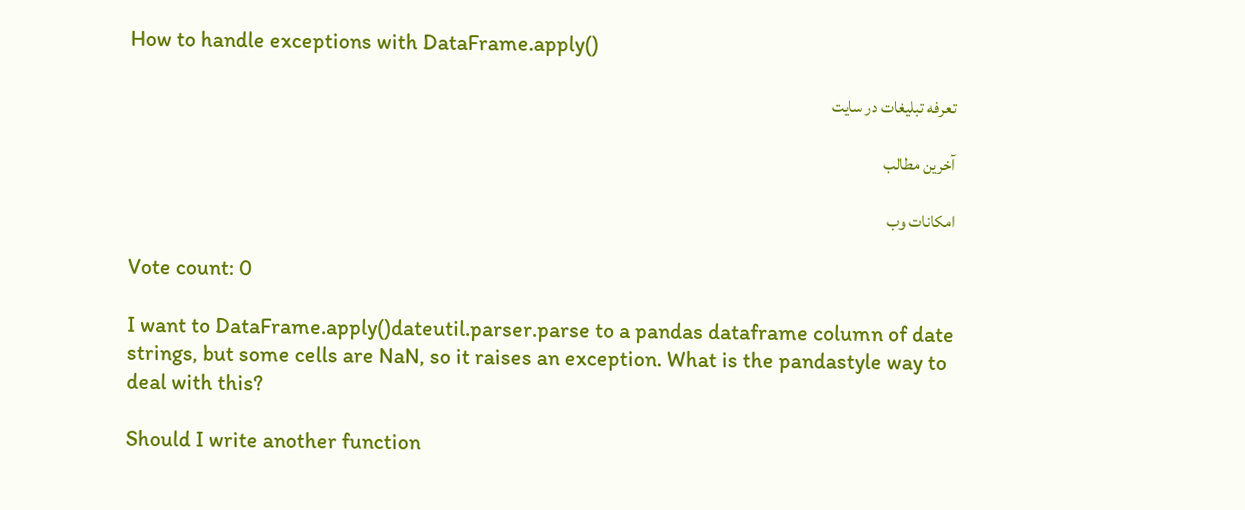How to handle exceptions with DataFrame.apply()

تعرفه تبلیغات در سایت

آخرین مطالب

امکانات وب

Vote count: 0

I want to DataFrame.apply()dateutil.parser.parse to a pandas dataframe column of date strings, but some cells are NaN, so it raises an exception. What is the pandastyle way to deal with this?

Should I write another function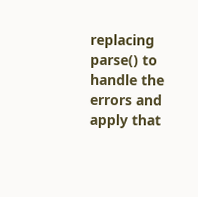replacing parse() to handle the errors and apply that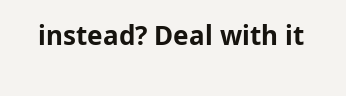instead? Deal with it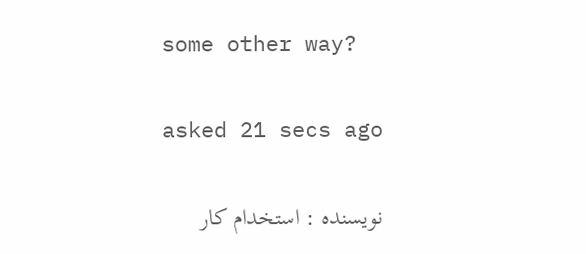some other way?

asked 21 secs ago

نویسنده : استخدام کار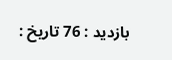بازدید : 76 تاريخ :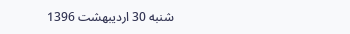شنبه 30 ارديبهشت 1396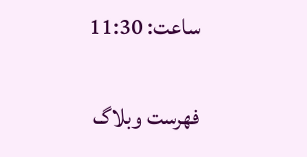ساعت: 11:30

فهرست وبلاگ